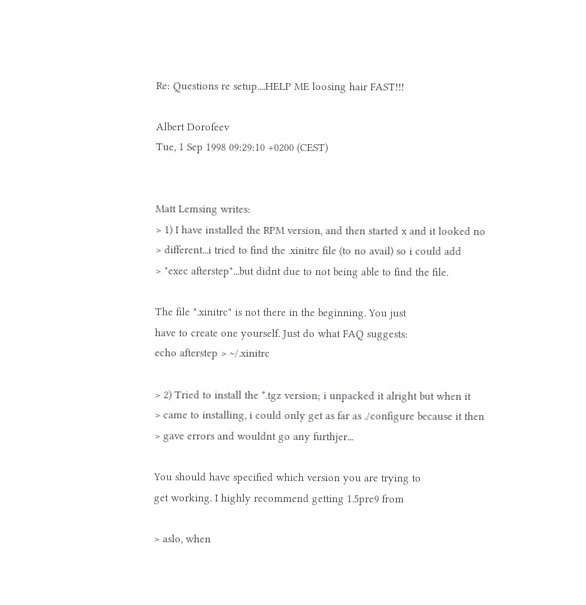Re: Questions re setup....HELP ME loosing hair FAST!!!

Albert Dorofeev
Tue, 1 Sep 1998 09:29:10 +0200 (CEST)


Matt Lemsing writes:
> 1) I have installed the RPM version, and then started x and it looked no
> different...i tried to find the .xinitrc file (to no avail) so i could add
> "exec afterstep"...but didnt due to not being able to find the file.

The file ".xinitrc" is not there in the beginning. You just
have to create one yourself. Just do what FAQ suggests:
echo afterstep > ~/.xinitrc

> 2) Tried to install the *.tgz version; i unpacked it alright but when it
> came to installing, i could only get as far as ./configure because it then
> gave errors and wouldnt go any furthjer...

You should have specified which version you are trying to
get working. I highly recommend getting 1.5pre9 from

> aslo, when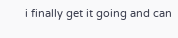i finally get it going and can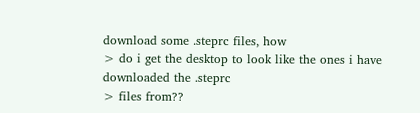download some .steprc files, how
> do i get the desktop to look like the ones i have downloaded the .steprc
> files from??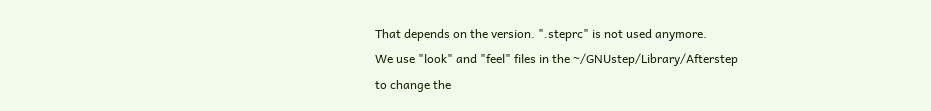That depends on the version. ".steprc" is not used anymore.
We use "look" and "feel" files in the ~/GNUstep/Library/Afterstep
to change the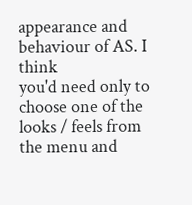appearance and behaviour of AS. I think
you'd need only to choose one of the looks / feels from
the menu and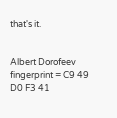that's it.


Albert Dorofeev
fingerprint = C9 49 D0 F3 41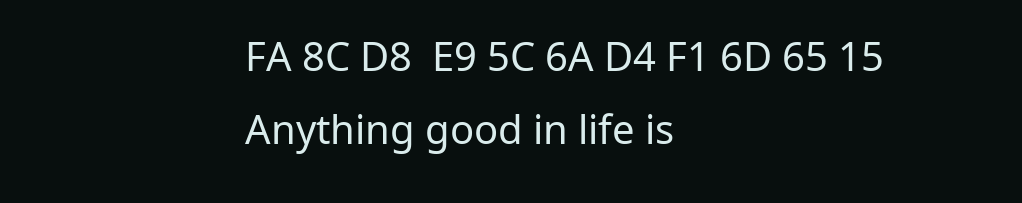FA 8C D8  E9 5C 6A D4 F1 6D 65 15
Anything good in life is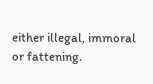either illegal, immoral or fattening.